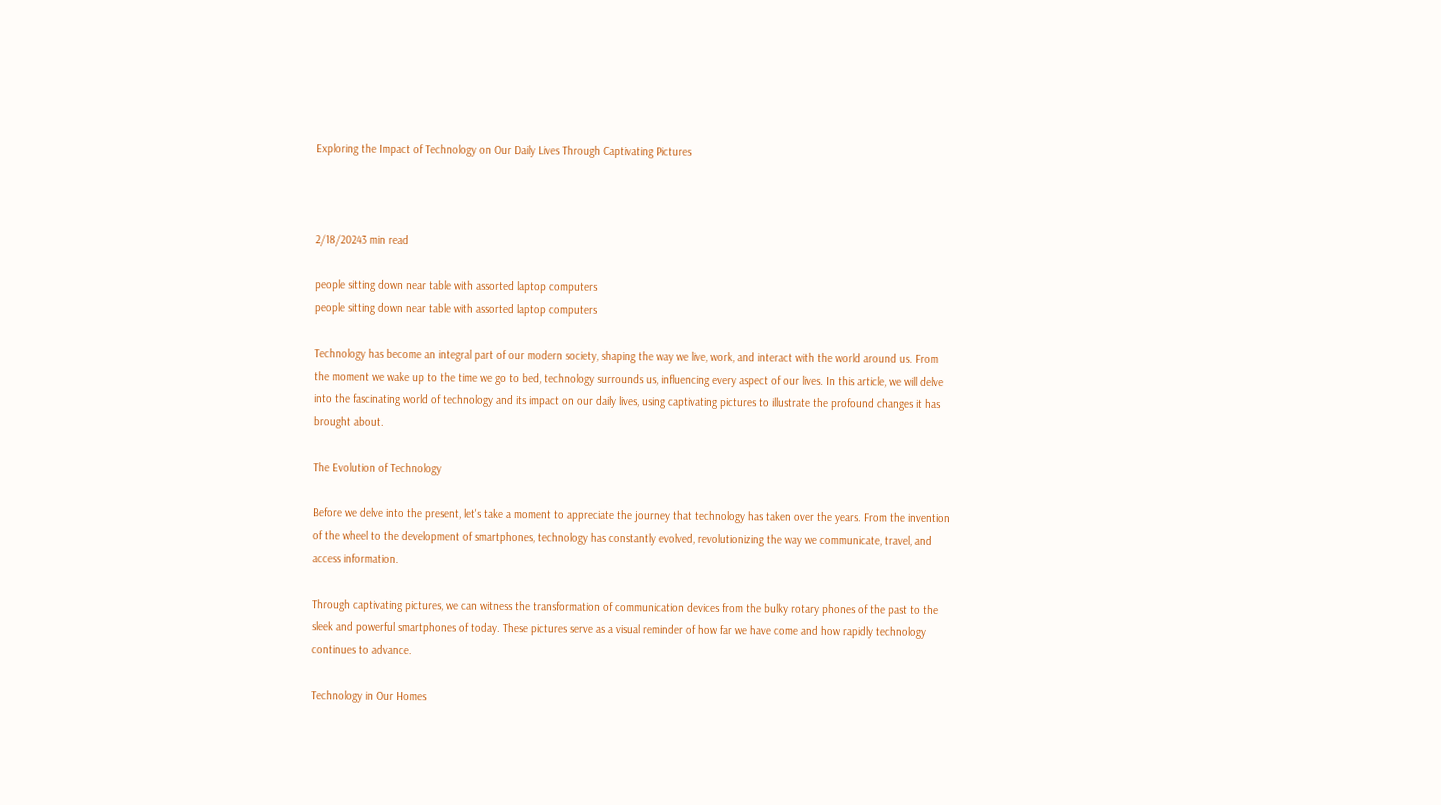Exploring the Impact of Technology on Our Daily Lives Through Captivating Pictures



2/18/20243 min read

people sitting down near table with assorted laptop computers
people sitting down near table with assorted laptop computers

Technology has become an integral part of our modern society, shaping the way we live, work, and interact with the world around us. From the moment we wake up to the time we go to bed, technology surrounds us, influencing every aspect of our lives. In this article, we will delve into the fascinating world of technology and its impact on our daily lives, using captivating pictures to illustrate the profound changes it has brought about.

The Evolution of Technology

Before we delve into the present, let's take a moment to appreciate the journey that technology has taken over the years. From the invention of the wheel to the development of smartphones, technology has constantly evolved, revolutionizing the way we communicate, travel, and access information.

Through captivating pictures, we can witness the transformation of communication devices from the bulky rotary phones of the past to the sleek and powerful smartphones of today. These pictures serve as a visual reminder of how far we have come and how rapidly technology continues to advance.

Technology in Our Homes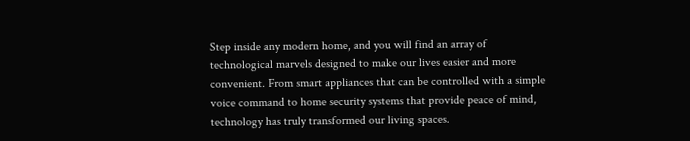Step inside any modern home, and you will find an array of technological marvels designed to make our lives easier and more convenient. From smart appliances that can be controlled with a simple voice command to home security systems that provide peace of mind, technology has truly transformed our living spaces.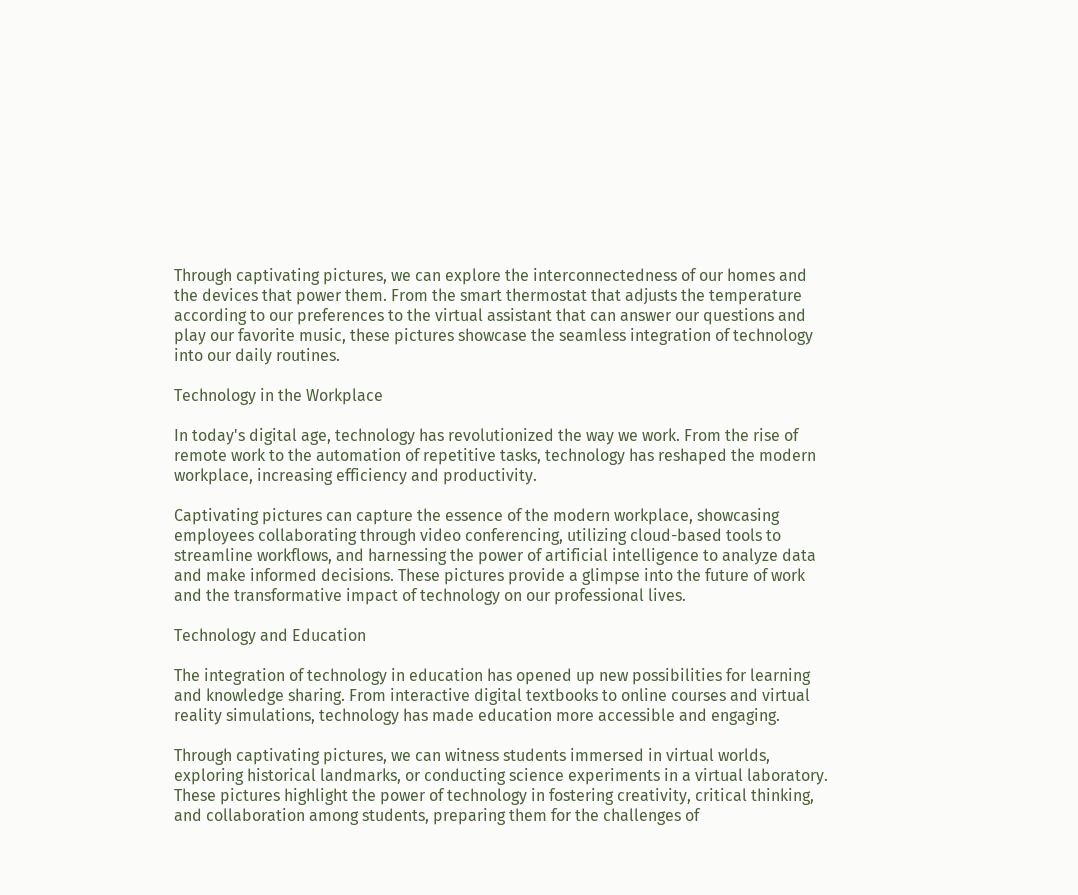Through captivating pictures, we can explore the interconnectedness of our homes and the devices that power them. From the smart thermostat that adjusts the temperature according to our preferences to the virtual assistant that can answer our questions and play our favorite music, these pictures showcase the seamless integration of technology into our daily routines.

Technology in the Workplace

In today's digital age, technology has revolutionized the way we work. From the rise of remote work to the automation of repetitive tasks, technology has reshaped the modern workplace, increasing efficiency and productivity.

Captivating pictures can capture the essence of the modern workplace, showcasing employees collaborating through video conferencing, utilizing cloud-based tools to streamline workflows, and harnessing the power of artificial intelligence to analyze data and make informed decisions. These pictures provide a glimpse into the future of work and the transformative impact of technology on our professional lives.

Technology and Education

The integration of technology in education has opened up new possibilities for learning and knowledge sharing. From interactive digital textbooks to online courses and virtual reality simulations, technology has made education more accessible and engaging.

Through captivating pictures, we can witness students immersed in virtual worlds, exploring historical landmarks, or conducting science experiments in a virtual laboratory. These pictures highlight the power of technology in fostering creativity, critical thinking, and collaboration among students, preparing them for the challenges of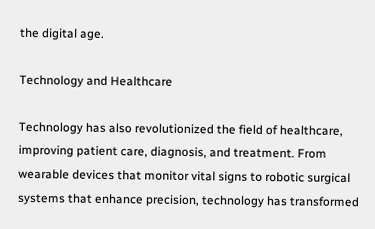the digital age.

Technology and Healthcare

Technology has also revolutionized the field of healthcare, improving patient care, diagnosis, and treatment. From wearable devices that monitor vital signs to robotic surgical systems that enhance precision, technology has transformed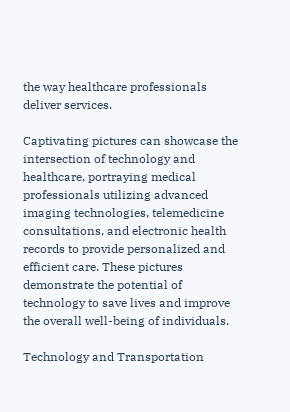the way healthcare professionals deliver services.

Captivating pictures can showcase the intersection of technology and healthcare, portraying medical professionals utilizing advanced imaging technologies, telemedicine consultations, and electronic health records to provide personalized and efficient care. These pictures demonstrate the potential of technology to save lives and improve the overall well-being of individuals.

Technology and Transportation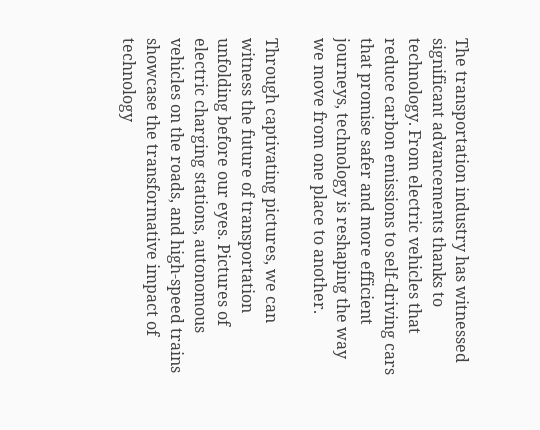The transportation industry has witnessed significant advancements thanks to technology. From electric vehicles that reduce carbon emissions to self-driving cars that promise safer and more efficient journeys, technology is reshaping the way we move from one place to another.

Through captivating pictures, we can witness the future of transportation unfolding before our eyes. Pictures of electric charging stations, autonomous vehicles on the roads, and high-speed trains showcase the transformative impact of technology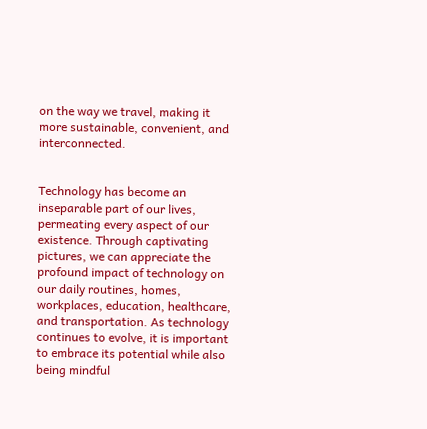on the way we travel, making it more sustainable, convenient, and interconnected.


Technology has become an inseparable part of our lives, permeating every aspect of our existence. Through captivating pictures, we can appreciate the profound impact of technology on our daily routines, homes, workplaces, education, healthcare, and transportation. As technology continues to evolve, it is important to embrace its potential while also being mindful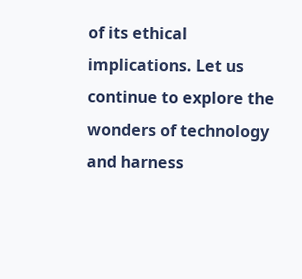of its ethical implications. Let us continue to explore the wonders of technology and harness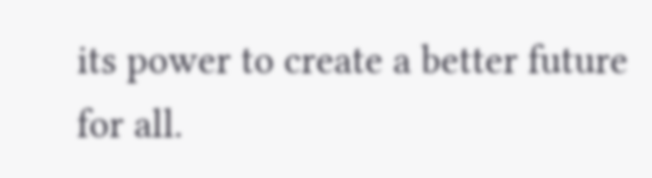its power to create a better future for all.